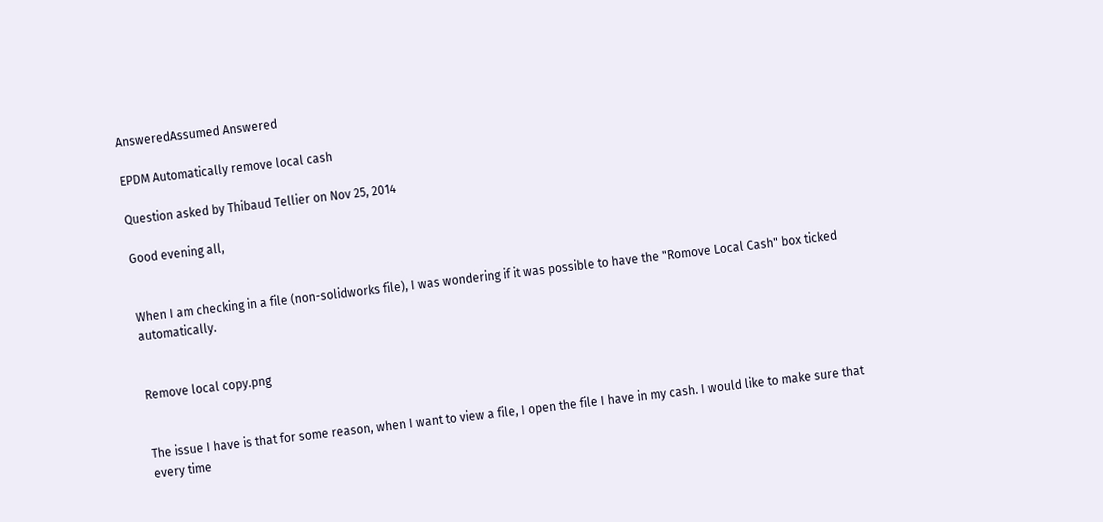AnsweredAssumed Answered

EPDM Automatically remove local cash

Question asked by Thibaud Tellier on Nov 25, 2014

Good evening all,


When I am checking in a file (non-solidworks file), I was wondering if it was possible to have the "Romove Local Cash" box ticked automatically.


Remove local copy.png


The issue I have is that for some reason, when I want to view a file, I open the file I have in my cash. I would like to make sure that every time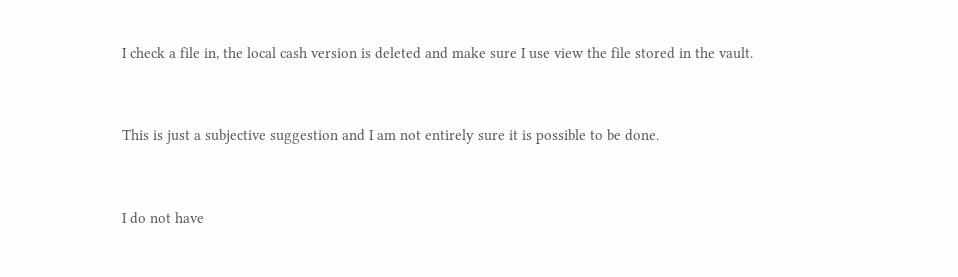I check a file in, the local cash version is deleted and make sure I use view the file stored in the vault.


This is just a subjective suggestion and I am not entirely sure it is possible to be done.


I do not have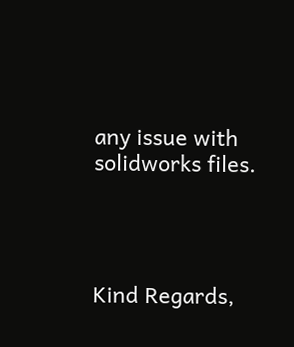any issue with solidworks files.




Kind Regards,